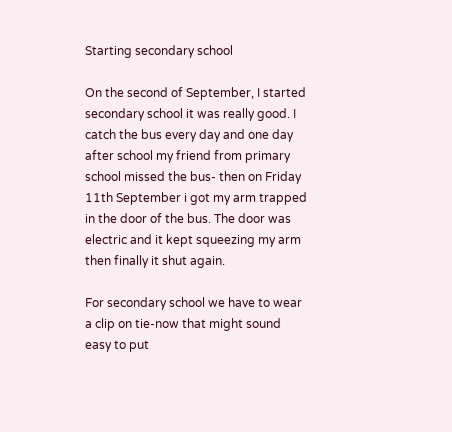Starting secondary school

On the second of September, I started secondary school it was really good. I catch the bus every day and one day after school my friend from primary school missed the bus- then on Friday 11th September i got my arm trapped in the door of the bus. The door was electric and it kept squeezing my arm then finally it shut again.

For secondary school we have to wear a clip on tie-now that might sound easy to put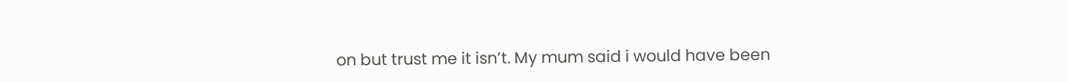on but trust me it isn’t. My mum said i would have been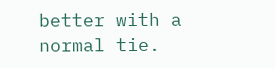better with a normal tie.